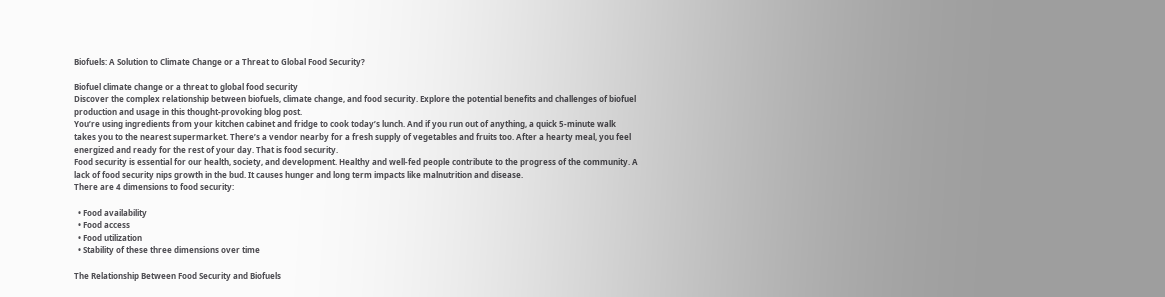Biofuels: A Solution to Climate Change or a Threat to Global Food Security?

Biofuel climate change or a threat to global food security
Discover the complex relationship between biofuels, climate change, and food security. Explore the potential benefits and challenges of biofuel production and usage in this thought-provoking blog post.
You’re using ingredients from your kitchen cabinet and fridge to cook today’s lunch. And if you run out of anything, a quick 5-minute walk takes you to the nearest supermarket. There’s a vendor nearby for a fresh supply of vegetables and fruits too. After a hearty meal, you feel energized and ready for the rest of your day. That is food security.
Food security is essential for our health, society, and development. Healthy and well-fed people contribute to the progress of the community. A lack of food security nips growth in the bud. It causes hunger and long term impacts like malnutrition and disease.
There are 4 dimensions to food security:

  • Food availability
  • Food access
  • Food utilization
  • Stability of these three dimensions over time

The Relationship Between Food Security and Biofuels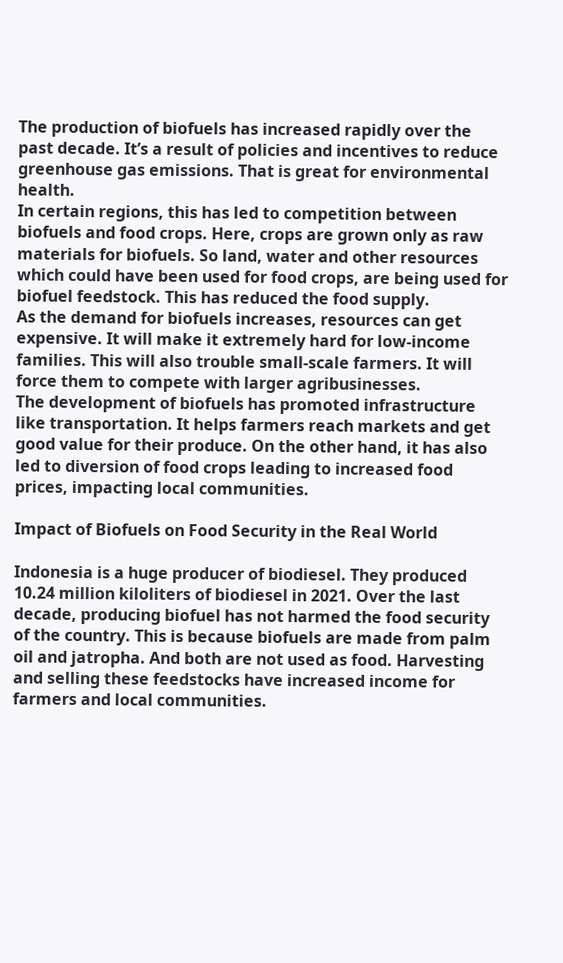The production of biofuels has increased rapidly over the past decade. It’s a result of policies and incentives to reduce greenhouse gas emissions. That is great for environmental health.
In certain regions, this has led to competition between biofuels and food crops. Here, crops are grown only as raw materials for biofuels. So land, water and other resources which could have been used for food crops, are being used for biofuel feedstock. This has reduced the food supply.
As the demand for biofuels increases, resources can get expensive. It will make it extremely hard for low-income families. This will also trouble small-scale farmers. It will force them to compete with larger agribusinesses.
The development of biofuels has promoted infrastructure like transportation. It helps farmers reach markets and get good value for their produce. On the other hand, it has also led to diversion of food crops leading to increased food prices, impacting local communities.

Impact of Biofuels on Food Security in the Real World

Indonesia is a huge producer of biodiesel. They produced 10.24 million kiloliters of biodiesel in 2021. Over the last decade, producing biofuel has not harmed the food security of the country. This is because biofuels are made from palm oil and jatropha. And both are not used as food. Harvesting and selling these feedstocks have increased income for farmers and local communities.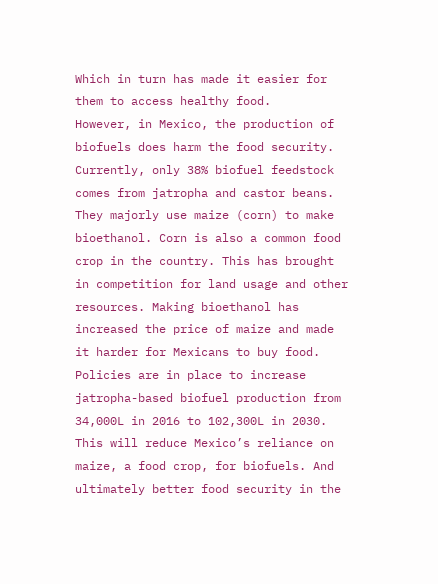Which in turn has made it easier for them to access healthy food.
However, in Mexico, the production of biofuels does harm the food security. Currently, only 38% biofuel feedstock comes from jatropha and castor beans. They majorly use maize (corn) to make bioethanol. Corn is also a common food crop in the country. This has brought in competition for land usage and other resources. Making bioethanol has increased the price of maize and made it harder for Mexicans to buy food.
Policies are in place to increase jatropha-based biofuel production from 34,000L in 2016 to 102,300L in 2030. This will reduce Mexico’s reliance on maize, a food crop, for biofuels. And ultimately better food security in the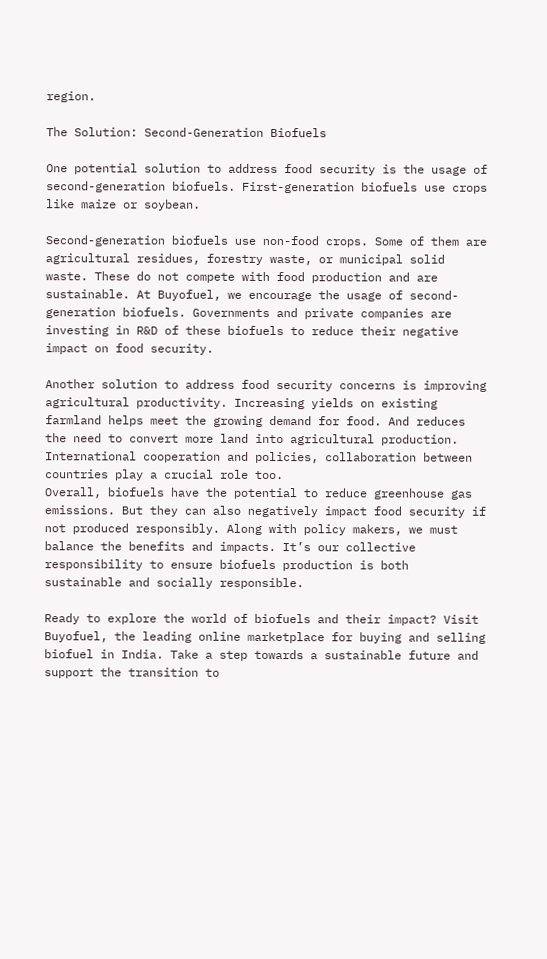region.

The Solution: Second-Generation Biofuels

One potential solution to address food security is the usage of second-generation biofuels. First-generation biofuels use crops like maize or soybean.

Second-generation biofuels use non-food crops. Some of them are agricultural residues, forestry waste, or municipal solid waste. These do not compete with food production and are sustainable. At Buyofuel, we encourage the usage of second-generation biofuels. Governments and private companies are investing in R&D of these biofuels to reduce their negative impact on food security.

Another solution to address food security concerns is improving agricultural productivity. Increasing yields on existing farmland helps meet the growing demand for food. And reduces the need to convert more land into agricultural production. International cooperation and policies, collaboration between countries play a crucial role too.
Overall, biofuels have the potential to reduce greenhouse gas emissions. But they can also negatively impact food security if not produced responsibly. Along with policy makers, we must balance the benefits and impacts. It’s our collective responsibility to ensure biofuels production is both sustainable and socially responsible.

Ready to explore the world of biofuels and their impact? Visit Buyofuel, the leading online marketplace for buying and selling biofuel in India. Take a step towards a sustainable future and support the transition to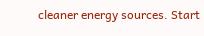cleaner energy sources. Start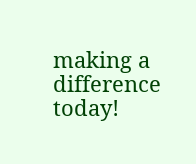making a difference today!